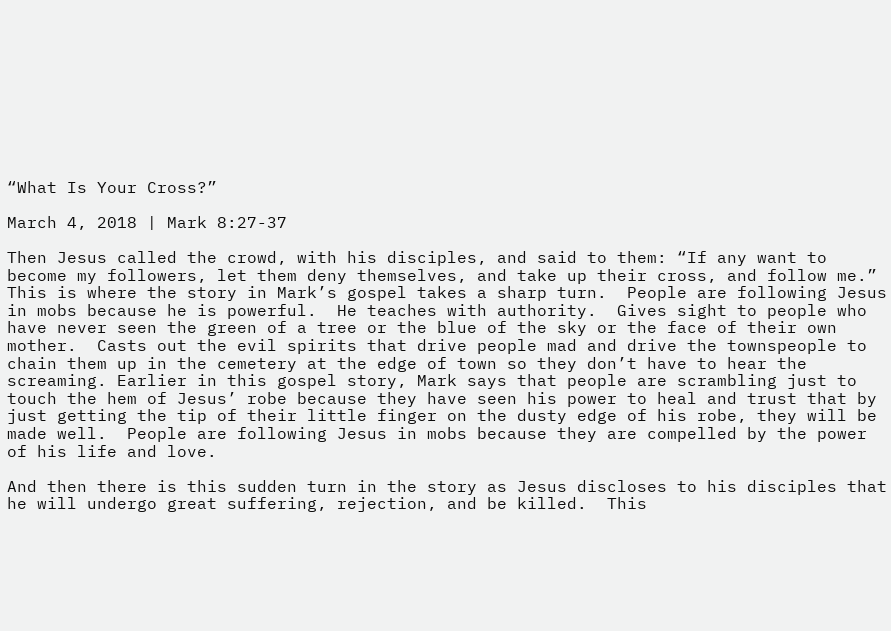“What Is Your Cross?”

March 4, 2018 | Mark 8:27-37

Then Jesus called the crowd, with his disciples, and said to them: “If any want to become my followers, let them deny themselves, and take up their cross, and follow me.”  This is where the story in Mark’s gospel takes a sharp turn.  People are following Jesus in mobs because he is powerful.  He teaches with authority.  Gives sight to people who have never seen the green of a tree or the blue of the sky or the face of their own mother.  Casts out the evil spirits that drive people mad and drive the townspeople to chain them up in the cemetery at the edge of town so they don’t have to hear the screaming. Earlier in this gospel story, Mark says that people are scrambling just to touch the hem of Jesus’ robe because they have seen his power to heal and trust that by just getting the tip of their little finger on the dusty edge of his robe, they will be made well.  People are following Jesus in mobs because they are compelled by the power of his life and love.

And then there is this sudden turn in the story as Jesus discloses to his disciples that he will undergo great suffering, rejection, and be killed.  This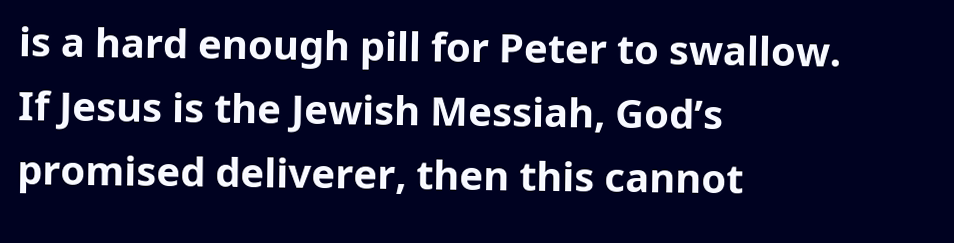is a hard enough pill for Peter to swallow.  If Jesus is the Jewish Messiah, God’s promised deliverer, then this cannot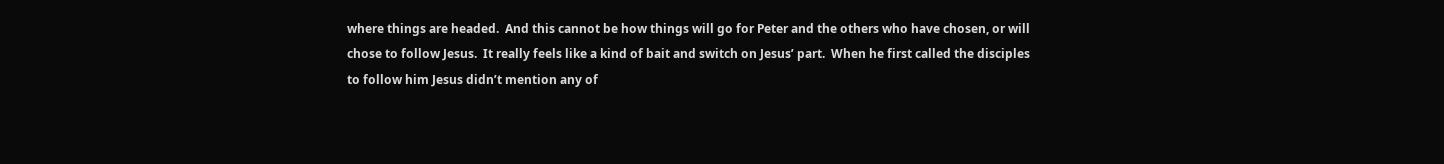where things are headed.  And this cannot be how things will go for Peter and the others who have chosen, or will chose to follow Jesus.  It really feels like a kind of bait and switch on Jesus’ part.  When he first called the disciples to follow him Jesus didn’t mention any of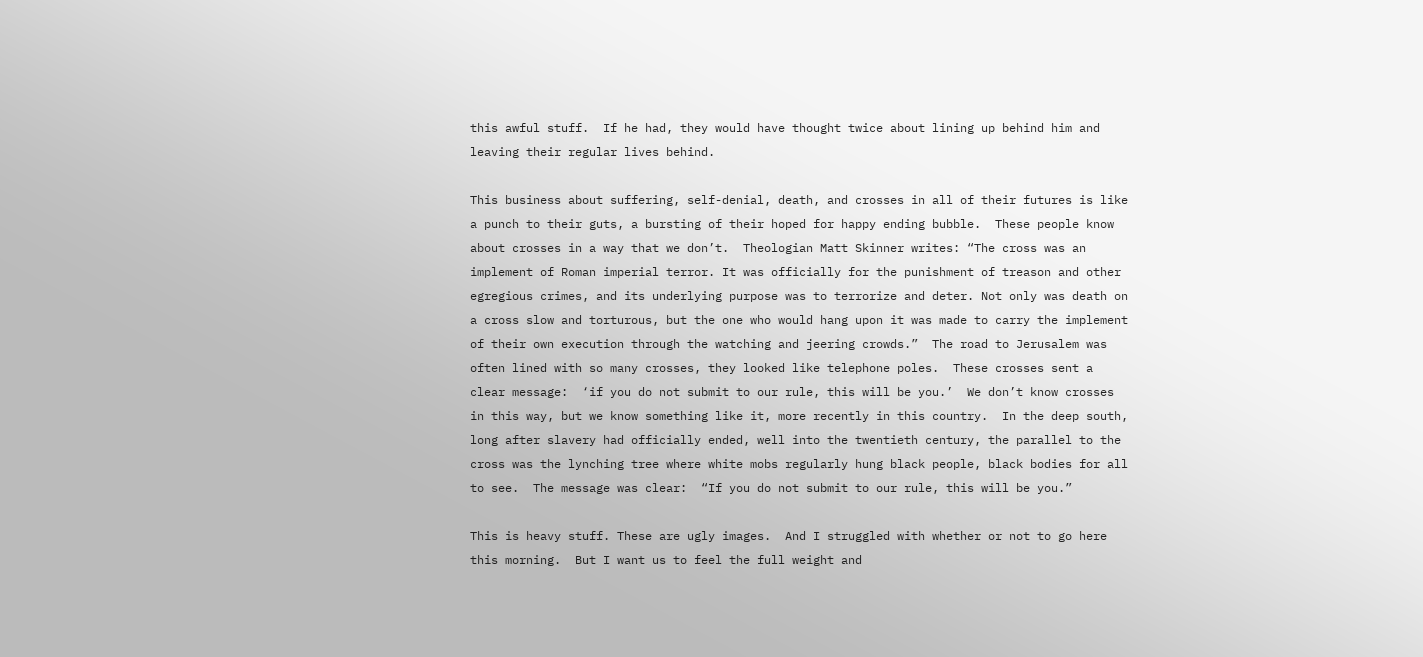this awful stuff.  If he had, they would have thought twice about lining up behind him and leaving their regular lives behind.

This business about suffering, self-denial, death, and crosses in all of their futures is like a punch to their guts, a bursting of their hoped for happy ending bubble.  These people know about crosses in a way that we don’t.  Theologian Matt Skinner writes: “The cross was an implement of Roman imperial terror. It was officially for the punishment of treason and other egregious crimes, and its underlying purpose was to terrorize and deter. Not only was death on a cross slow and torturous, but the one who would hang upon it was made to carry the implement of their own execution through the watching and jeering crowds.”  The road to Jerusalem was often lined with so many crosses, they looked like telephone poles.  These crosses sent a clear message:  ‘if you do not submit to our rule, this will be you.’  We don’t know crosses in this way, but we know something like it, more recently in this country.  In the deep south, long after slavery had officially ended, well into the twentieth century, the parallel to the cross was the lynching tree where white mobs regularly hung black people, black bodies for all to see.  The message was clear:  “If you do not submit to our rule, this will be you.”

This is heavy stuff. These are ugly images.  And I struggled with whether or not to go here this morning.  But I want us to feel the full weight and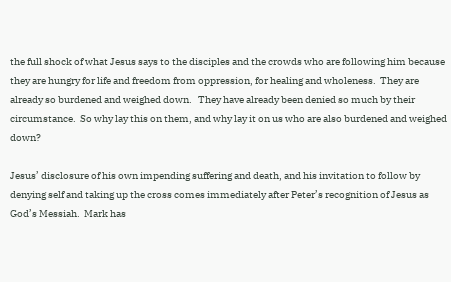the full shock of what Jesus says to the disciples and the crowds who are following him because they are hungry for life and freedom from oppression, for healing and wholeness.  They are already so burdened and weighed down.   They have already been denied so much by their circumstance.  So why lay this on them, and why lay it on us who are also burdened and weighed down?

Jesus’ disclosure of his own impending suffering and death, and his invitation to follow by denying self and taking up the cross comes immediately after Peter’s recognition of Jesus as God’s Messiah.  Mark has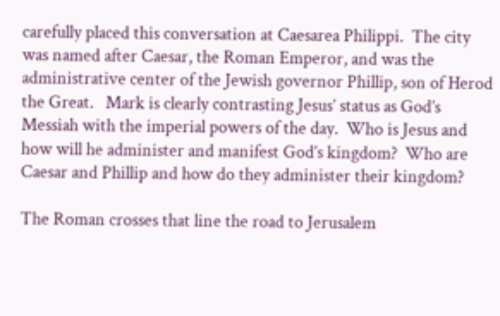carefully placed this conversation at Caesarea Philippi.  The city was named after Caesar, the Roman Emperor, and was the administrative center of the Jewish governor Phillip, son of Herod the Great.   Mark is clearly contrasting Jesus’ status as God’s Messiah with the imperial powers of the day.  Who is Jesus and how will he administer and manifest God’s kingdom?  Who are Caesar and Phillip and how do they administer their kingdom?

The Roman crosses that line the road to Jerusalem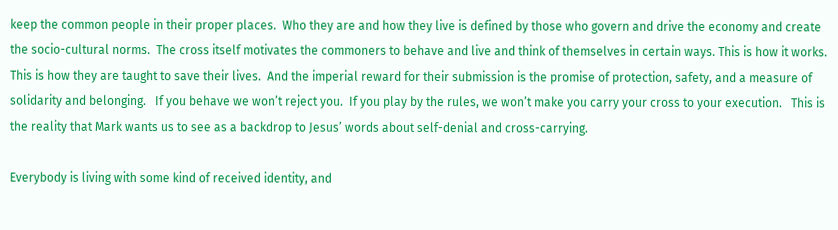keep the common people in their proper places.  Who they are and how they live is defined by those who govern and drive the economy and create the socio-cultural norms.  The cross itself motivates the commoners to behave and live and think of themselves in certain ways. This is how it works.  This is how they are taught to save their lives.  And the imperial reward for their submission is the promise of protection, safety, and a measure of solidarity and belonging.   If you behave we won’t reject you.  If you play by the rules, we won’t make you carry your cross to your execution.   This is the reality that Mark wants us to see as a backdrop to Jesus’ words about self-denial and cross-carrying.

Everybody is living with some kind of received identity, and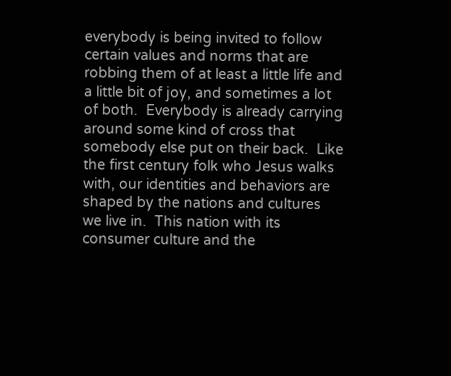everybody is being invited to follow certain values and norms that are robbing them of at least a little life and a little bit of joy, and sometimes a lot of both.  Everybody is already carrying around some kind of cross that somebody else put on their back.  Like the first century folk who Jesus walks with, our identities and behaviors are shaped by the nations and cultures we live in.  This nation with its consumer culture and the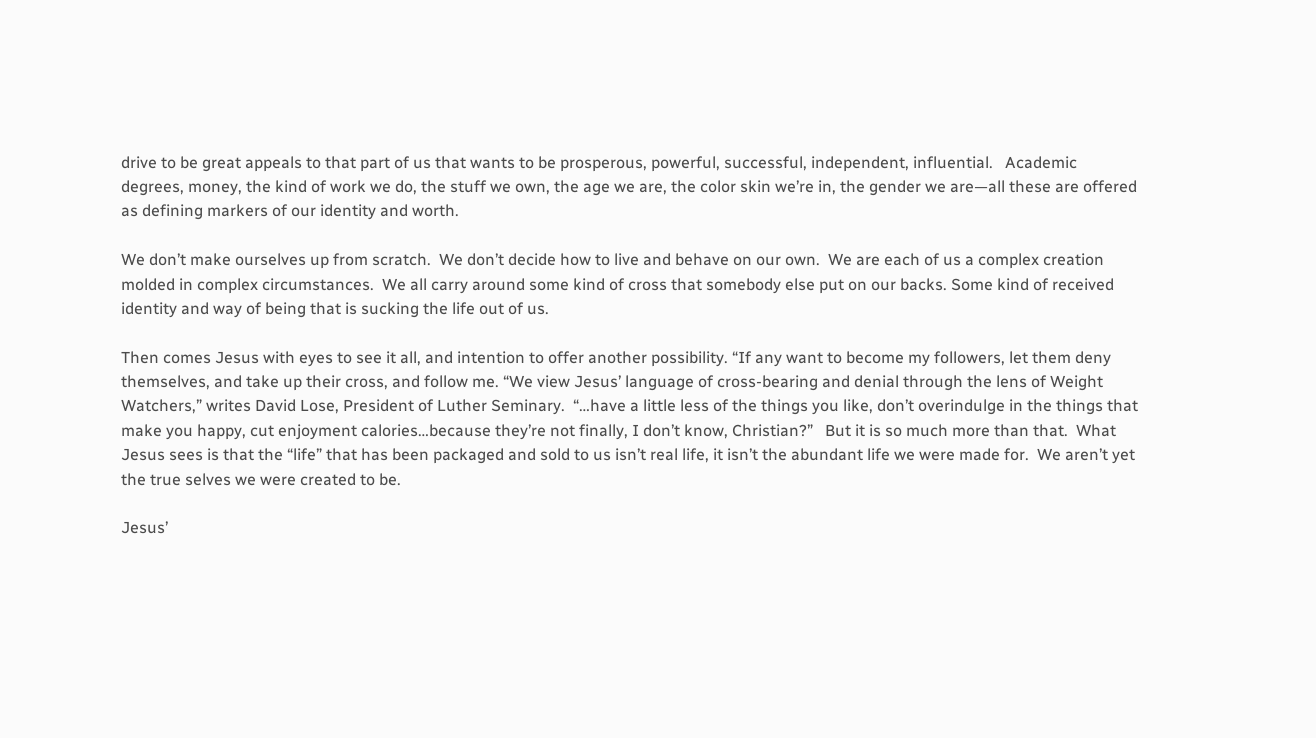drive to be great appeals to that part of us that wants to be prosperous, powerful, successful, independent, influential.   Academic degrees, money, the kind of work we do, the stuff we own, the age we are, the color skin we’re in, the gender we are—all these are offered as defining markers of our identity and worth.

We don’t make ourselves up from scratch.  We don’t decide how to live and behave on our own.  We are each of us a complex creation molded in complex circumstances.  We all carry around some kind of cross that somebody else put on our backs. Some kind of received identity and way of being that is sucking the life out of us.

Then comes Jesus with eyes to see it all, and intention to offer another possibility. “If any want to become my followers, let them deny themselves, and take up their cross, and follow me. “We view Jesus’ language of cross-bearing and denial through the lens of Weight Watchers,” writes David Lose, President of Luther Seminary.  “…have a little less of the things you like, don’t overindulge in the things that make you happy, cut enjoyment calories…because they’re not finally, I don’t know, Christian?”   But it is so much more than that.  What Jesus sees is that the “life” that has been packaged and sold to us isn’t real life, it isn’t the abundant life we were made for.  We aren’t yet the true selves we were created to be.

Jesus’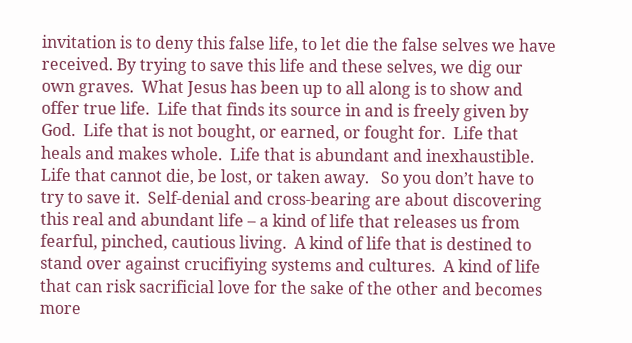invitation is to deny this false life, to let die the false selves we have received. By trying to save this life and these selves, we dig our own graves.  What Jesus has been up to all along is to show and offer true life.  Life that finds its source in and is freely given by God.  Life that is not bought, or earned, or fought for.  Life that heals and makes whole.  Life that is abundant and inexhaustible.  Life that cannot die, be lost, or taken away.   So you don’t have to try to save it.  Self-denial and cross-bearing are about discovering this real and abundant life – a kind of life that releases us from fearful, pinched, cautious living.  A kind of life that is destined to stand over against crucifiying systems and cultures.  A kind of life that can risk sacrificial love for the sake of the other and becomes more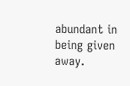abundant in being given away.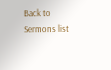Back to Sermons list